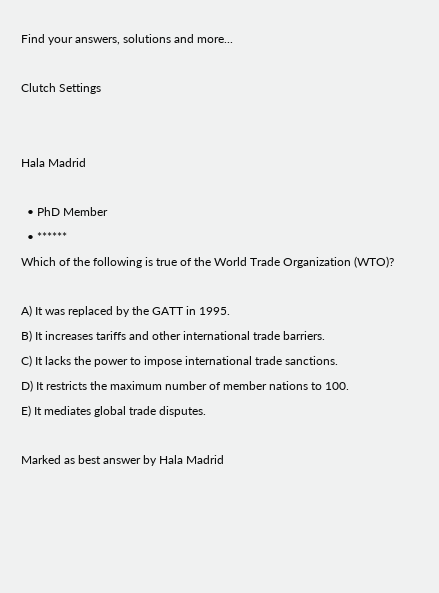Find your answers, solutions and more...

Clutch Settings


Hala Madrid

  • PhD Member
  • ******
Which of the following is true of the World Trade Organization (WTO)?

A) It was replaced by the GATT in 1995.
B) It increases tariffs and other international trade barriers.
C) It lacks the power to impose international trade sanctions.
D) It restricts the maximum number of member nations to 100.
E) It mediates global trade disputes.

Marked as best answer by Hala Madrid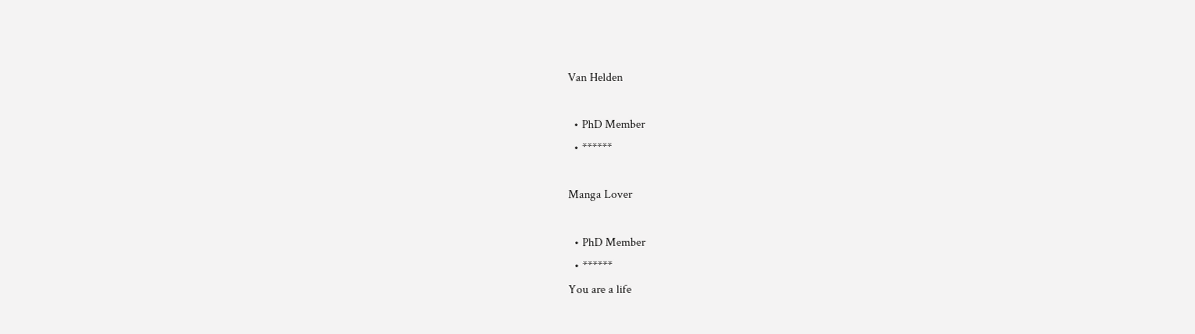Van Helden

  • PhD Member
  • ******

Manga Lover

  • PhD Member
  • ******
You are a life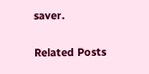saver.

Related Posts